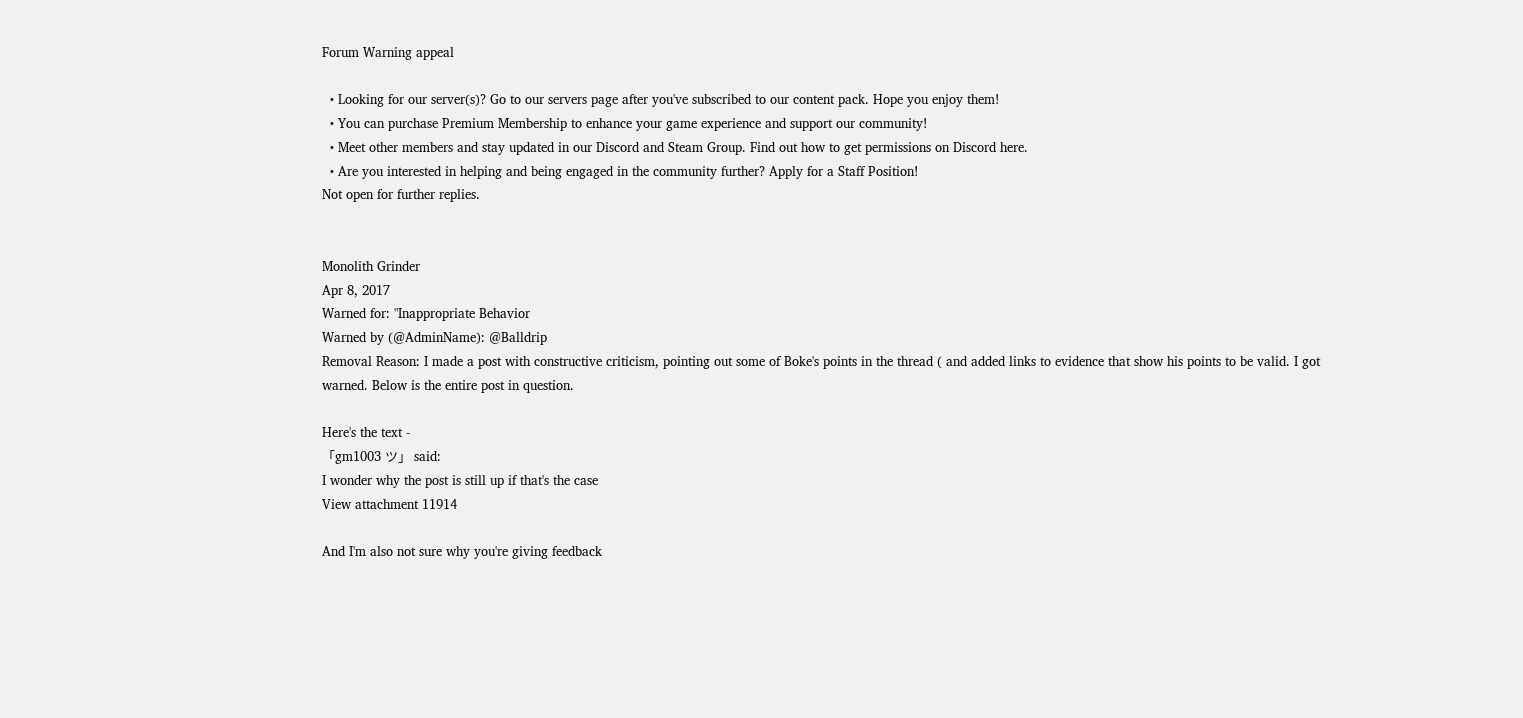Forum Warning appeal

  • Looking for our server(s)? Go to our servers page after you've subscribed to our content pack. Hope you enjoy them!
  • You can purchase Premium Membership to enhance your game experience and support our community!
  • Meet other members and stay updated in our Discord and Steam Group. Find out how to get permissions on Discord here.
  • Are you interested in helping and being engaged in the community further? Apply for a Staff Position!
Not open for further replies.


Monolith Grinder
Apr 8, 2017
Warned for: "Inappropriate Behavior
Warned by (@AdminName): @Balldrip
Removal Reason: I made a post with constructive criticism, pointing out some of Boke's points in the thread ( and added links to evidence that show his points to be valid. I got warned. Below is the entire post in question.

Here's the text -
「gm1003 ツ」 said:
I wonder why the post is still up if that's the case
View attachment 11914

And I'm also not sure why you're giving feedback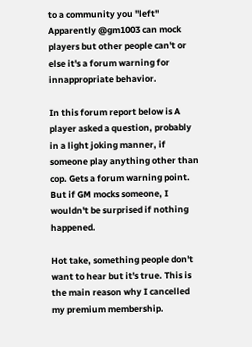to a community you "left"
Apparently @gm1003 can mock players but other people can't or else it's a forum warning for innappropriate behavior.

In this forum report below is A player asked a question, probably in a light joking manner, if someone play anything other than cop. Gets a forum warning point. But if GM mocks someone, I wouldn't be surprised if nothing happened.

Hot take, something people don't want to hear but it's true. This is the main reason why I cancelled my premium membership.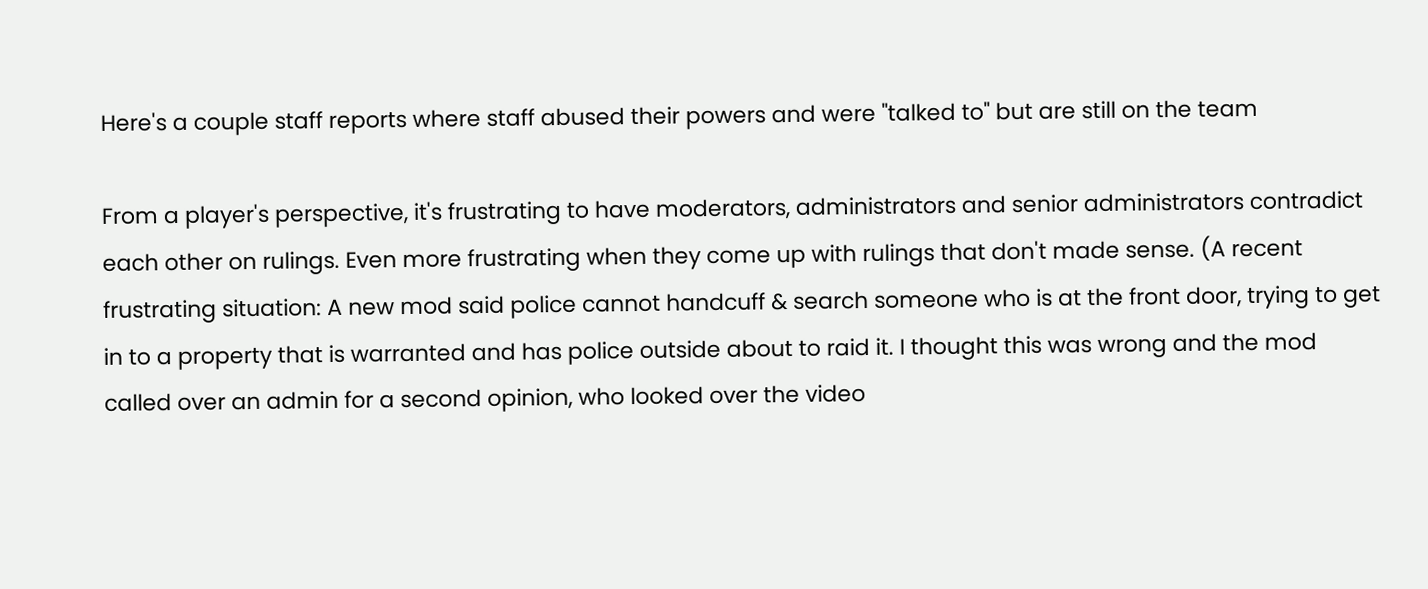Here's a couple staff reports where staff abused their powers and were "talked to" but are still on the team

From a player's perspective, it's frustrating to have moderators, administrators and senior administrators contradict each other on rulings. Even more frustrating when they come up with rulings that don't made sense. (A recent frustrating situation: A new mod said police cannot handcuff & search someone who is at the front door, trying to get in to a property that is warranted and has police outside about to raid it. I thought this was wrong and the mod called over an admin for a second opinion, who looked over the video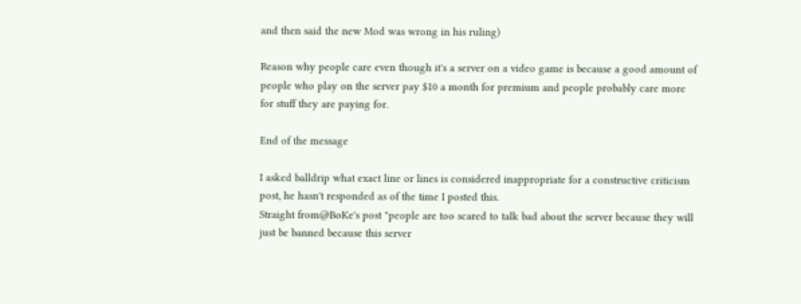and then said the new Mod was wrong in his ruling)

Reason why people care even though it's a server on a video game is because a good amount of people who play on the server pay $10 a month for premium and people probably care more for stuff they are paying for.

End of the message

I asked balldrip what exact line or lines is considered inappropriate for a constructive criticism post, he hasn't responded as of the time I posted this.
Straight from@BoKe's post "people are too scared to talk bad about the server because they will just be banned because this server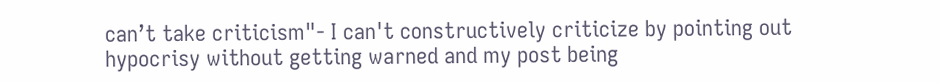can’t take criticism"- I can't constructively criticize by pointing out hypocrisy without getting warned and my post being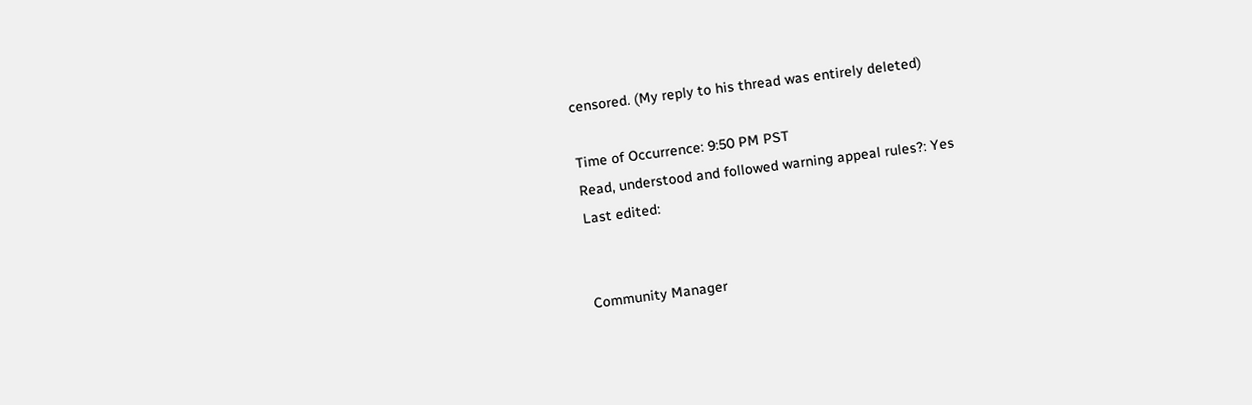censored. (My reply to his thread was entirely deleted)

Time of Occurrence: 9:50 PM PST
Read, understood and followed warning appeal rules?: Yes
Last edited:


Community Manager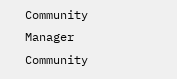Community Manager
Community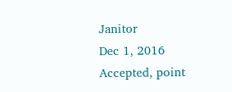Janitor
Dec 1, 2016
Accepted, point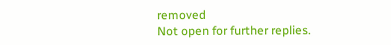removed
Not open for further replies.